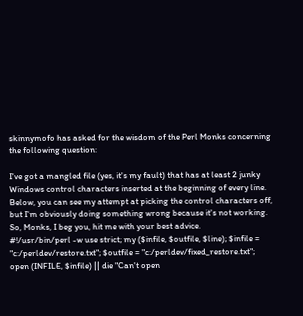skinnymofo has asked for the wisdom of the Perl Monks concerning the following question:

I've got a mangled file (yes, it's my fault) that has at least 2 junky Windows control characters inserted at the beginning of every line. Below, you can see my attempt at picking the control characters off, but I'm obviously doing something wrong because it's not working. So, Monks, I beg you, hit me with your best advice.
#!/usr/bin/perl -w use strict; my ($infile, $outfile, $line); $infile = "c:/perldev/restore.txt"; $outfile = "c:/perldev/fixed_restore.txt"; open (INFILE, $infile) || die "Can't open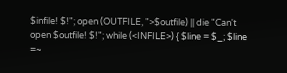$infile! $!"; open (OUTFILE, ">$outfile) || die "Can't open $outfile! $!"; while (<INFILE>) { $line = $_; $line =~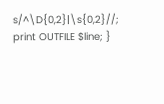s/^\D{0,2}|\s{0,2}//; print OUTFILE $line; }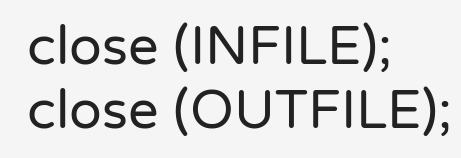close (INFILE); close (OUTFILE);